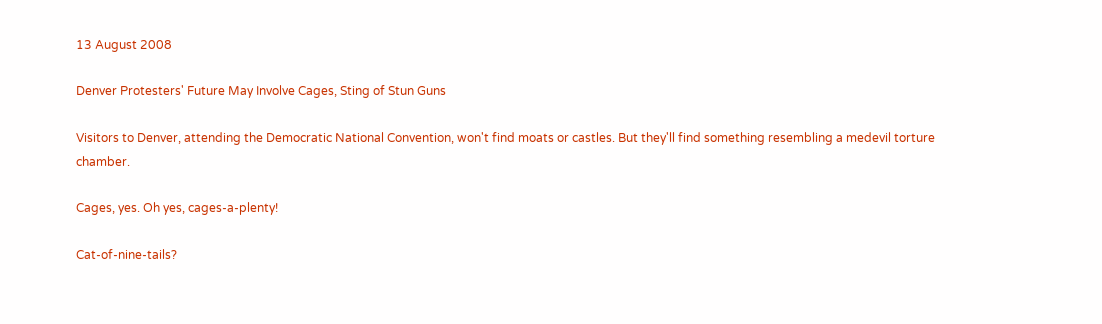13 August 2008

Denver Protesters' Future May Involve Cages, Sting of Stun Guns

Visitors to Denver, attending the Democratic National Convention, won't find moats or castles. But they'll find something resembling a medevil torture chamber.

Cages, yes. Oh yes, cages-a-plenty!

Cat-of-nine-tails?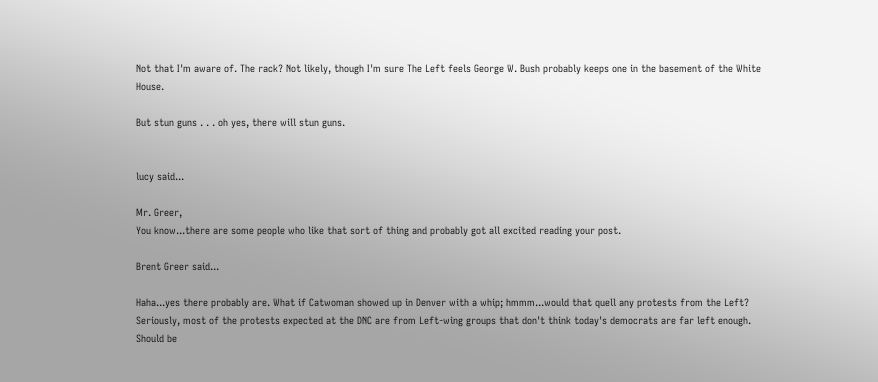Not that I'm aware of. The rack? Not likely, though I'm sure The Left feels George W. Bush probably keeps one in the basement of the White House.

But stun guns . . . oh yes, there will stun guns.


lucy said...

Mr. Greer,
You know...there are some people who like that sort of thing and probably got all excited reading your post.

Brent Greer said...

Haha...yes there probably are. What if Catwoman showed up in Denver with a whip; hmmm...would that quell any protests from the Left? Seriously, most of the protests expected at the DNC are from Left-wing groups that don't think today's democrats are far left enough. Should be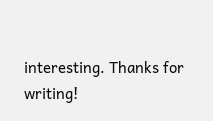interesting. Thanks for writing!